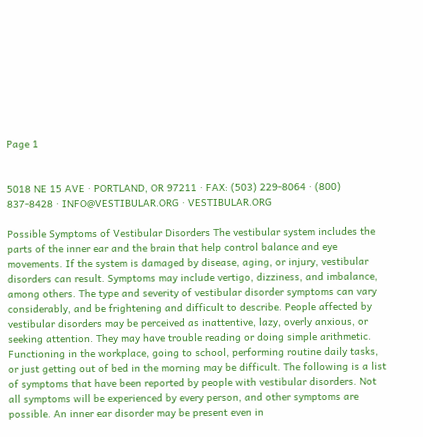Page 1


5018 NE 15 AVE · PORTLAND, OR 97211 · FAX: (503) 229-8064 · (800) 837-8428 · INFO@VESTIBULAR.ORG · VESTIBULAR.ORG

Possible Symptoms of Vestibular Disorders The vestibular system includes the parts of the inner ear and the brain that help control balance and eye movements. If the system is damaged by disease, aging, or injury, vestibular disorders can result. Symptoms may include vertigo, dizziness, and imbalance, among others. The type and severity of vestibular disorder symptoms can vary considerably, and be frightening and difficult to describe. People affected by vestibular disorders may be perceived as inattentive, lazy, overly anxious, or seeking attention. They may have trouble reading or doing simple arithmetic. Functioning in the workplace, going to school, performing routine daily tasks, or just getting out of bed in the morning may be difficult. The following is a list of symptoms that have been reported by people with vestibular disorders. Not all symptoms will be experienced by every person, and other symptoms are possible. An inner ear disorder may be present even in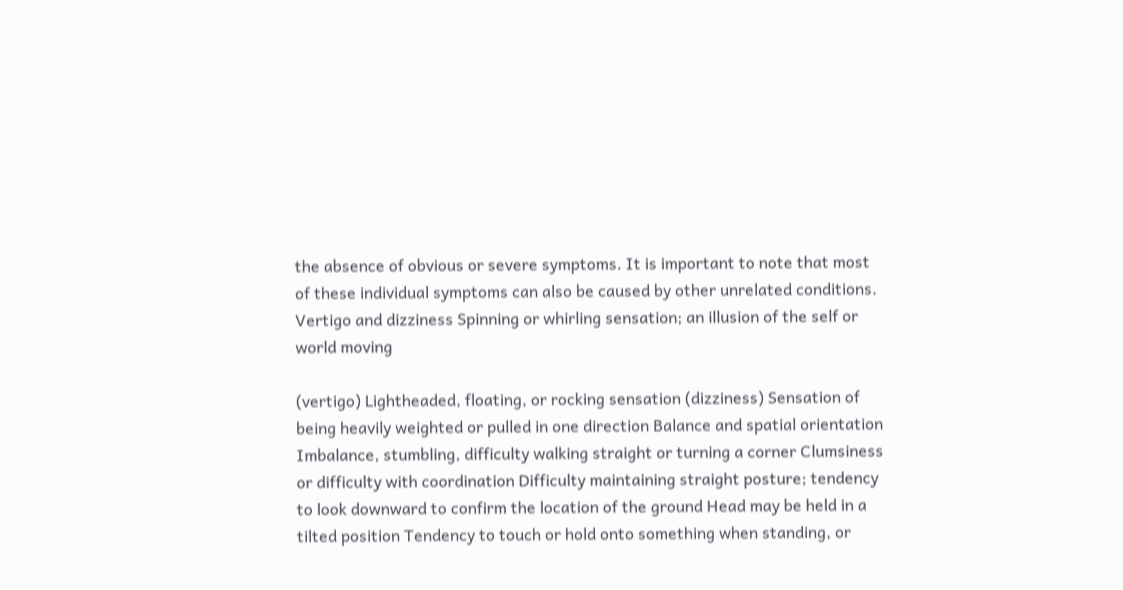the absence of obvious or severe symptoms. It is important to note that most of these individual symptoms can also be caused by other unrelated conditions. Vertigo and dizziness Spinning or whirling sensation; an illusion of the self or world moving

(vertigo) Lightheaded, floating, or rocking sensation (dizziness) Sensation of being heavily weighted or pulled in one direction Balance and spatial orientation Imbalance, stumbling, difficulty walking straight or turning a corner Clumsiness or difficulty with coordination Difficulty maintaining straight posture; tendency to look downward to confirm the location of the ground Head may be held in a tilted position Tendency to touch or hold onto something when standing, or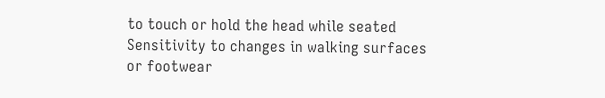to touch or hold the head while seated Sensitivity to changes in walking surfaces or footwear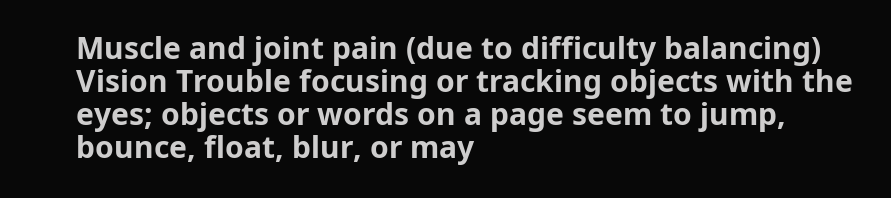Muscle and joint pain (due to difficulty balancing) Vision Trouble focusing or tracking objects with the eyes; objects or words on a page seem to jump, bounce, float, blur, or may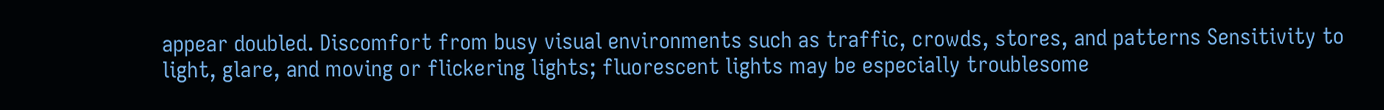appear doubled. Discomfort from busy visual environments such as traffic, crowds, stores, and patterns Sensitivity to light, glare, and moving or flickering lights; fluorescent lights may be especially troublesome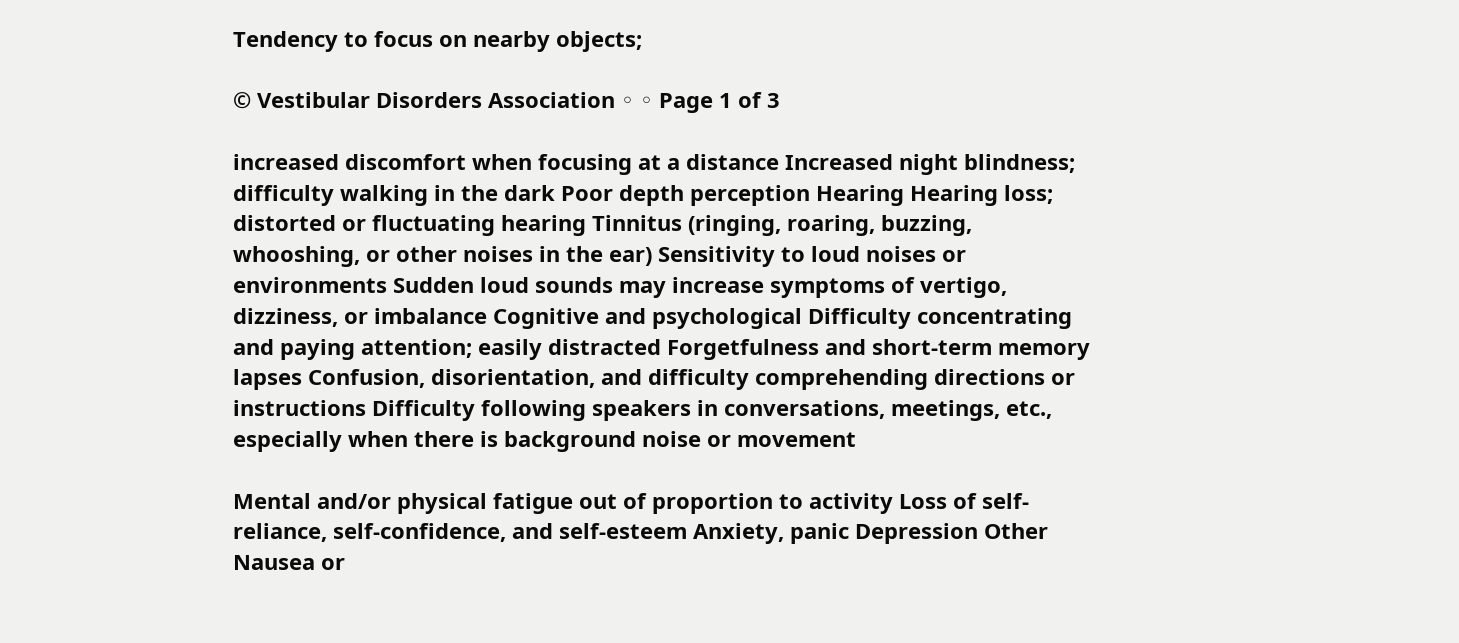Tendency to focus on nearby objects;

© Vestibular Disorders Association ◦ ◦ Page 1 of 3

increased discomfort when focusing at a distance Increased night blindness; difficulty walking in the dark Poor depth perception Hearing Hearing loss; distorted or fluctuating hearing Tinnitus (ringing, roaring, buzzing, whooshing, or other noises in the ear) Sensitivity to loud noises or environments Sudden loud sounds may increase symptoms of vertigo, dizziness, or imbalance Cognitive and psychological Difficulty concentrating and paying attention; easily distracted Forgetfulness and short-term memory lapses Confusion, disorientation, and difficulty comprehending directions or instructions Difficulty following speakers in conversations, meetings, etc., especially when there is background noise or movement

Mental and/or physical fatigue out of proportion to activity Loss of self-reliance, self-confidence, and self-esteem Anxiety, panic Depression Other Nausea or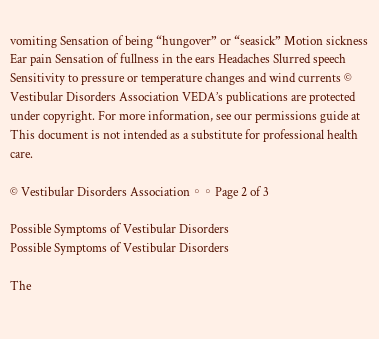vomiting Sensation of being “hungover” or “seasick” Motion sickness Ear pain Sensation of fullness in the ears Headaches Slurred speech Sensitivity to pressure or temperature changes and wind currents © Vestibular Disorders Association VEDA’s publications are protected under copyright. For more information, see our permissions guide at This document is not intended as a substitute for professional health care.

© Vestibular Disorders Association ◦ ◦ Page 2 of 3

Possible Symptoms of Vestibular Disorders
Possible Symptoms of Vestibular Disorders

The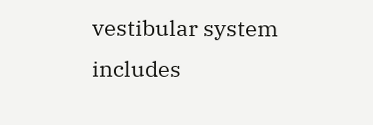vestibular system includes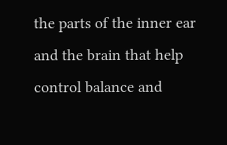the parts of the inner ear and the brain that help control balance and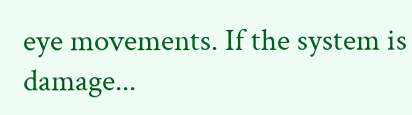eye movements. If the system is damage...